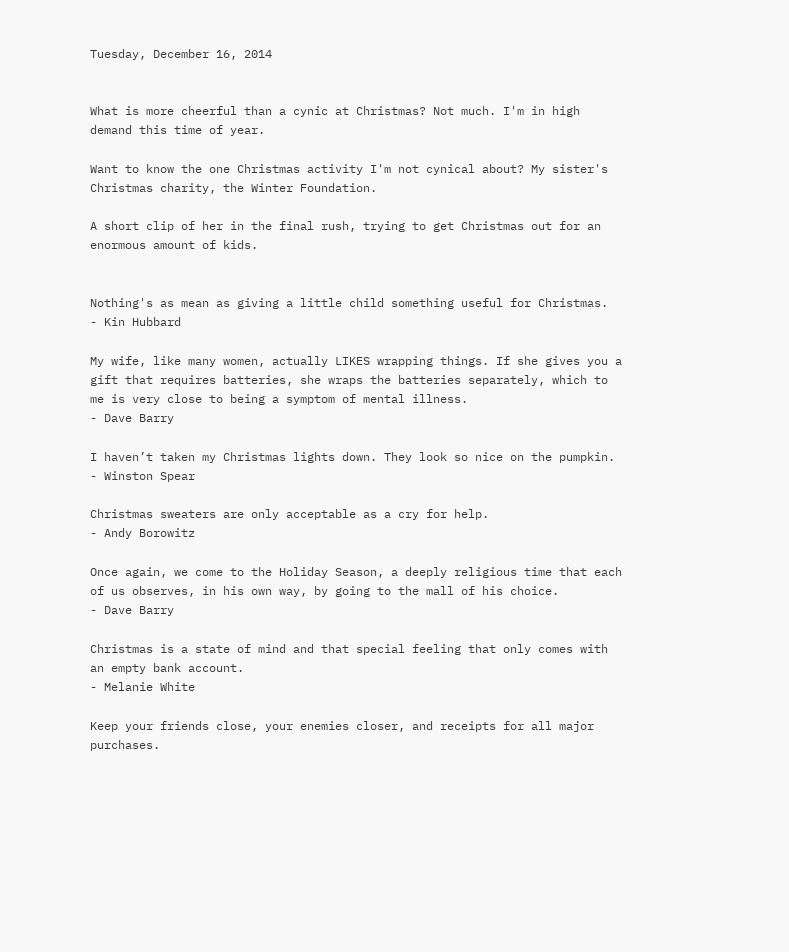Tuesday, December 16, 2014


What is more cheerful than a cynic at Christmas? Not much. I'm in high demand this time of year.

Want to know the one Christmas activity I'm not cynical about? My sister's Christmas charity, the Winter Foundation.

A short clip of her in the final rush, trying to get Christmas out for an enormous amount of kids.


Nothing's as mean as giving a little child something useful for Christmas.
- Kin Hubbard

My wife, like many women, actually LIKES wrapping things. If she gives you a gift that requires batteries, she wraps the batteries separately, which to me is very close to being a symptom of mental illness.
- Dave Barry

I haven’t taken my Christmas lights down. They look so nice on the pumpkin.
- Winston Spear

Christmas sweaters are only acceptable as a cry for help.
- Andy Borowitz

Once again, we come to the Holiday Season, a deeply religious time that each of us observes, in his own way, by going to the mall of his choice.
- Dave Barry

Christmas is a state of mind and that special feeling that only comes with an empty bank account.
- Melanie White

Keep your friends close, your enemies closer, and receipts for all major purchases.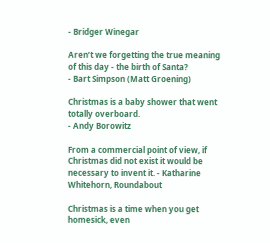- Bridger Winegar

Aren’t we forgetting the true meaning of this day - the birth of Santa?
- Bart Simpson (Matt Groening)

Christmas is a baby shower that went totally overboard.
- Andy Borowitz

From a commercial point of view, if Christmas did not exist it would be necessary to invent it. - Katharine Whitehorn, Roundabout

Christmas is a time when you get homesick, even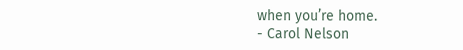when you’re home.
- Carol Nelson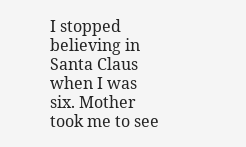I stopped believing in Santa Claus when I was six. Mother took me to see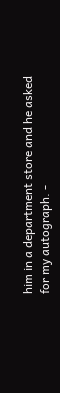him in a department store and he asked for my autograph. -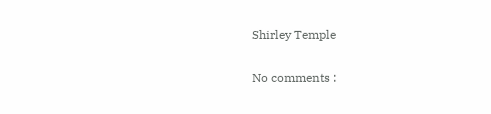Shirley Temple

No comments :